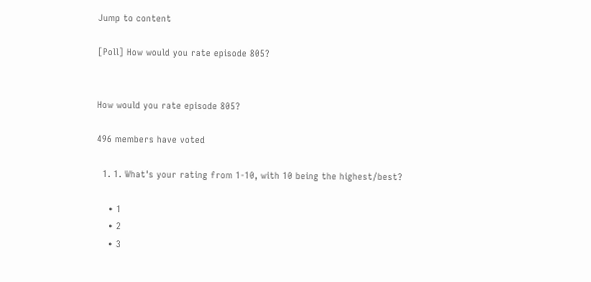Jump to content

[Poll] How would you rate episode 805?


How would you rate episode 805?

496 members have voted

  1. 1. What's your rating from 1-10, with 10 being the highest/best?

    • 1
    • 2
    • 3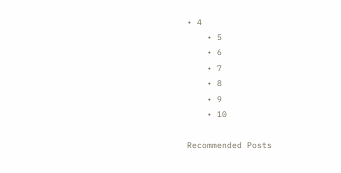• 4
    • 5
    • 6
    • 7
    • 8
    • 9
    • 10

Recommended Posts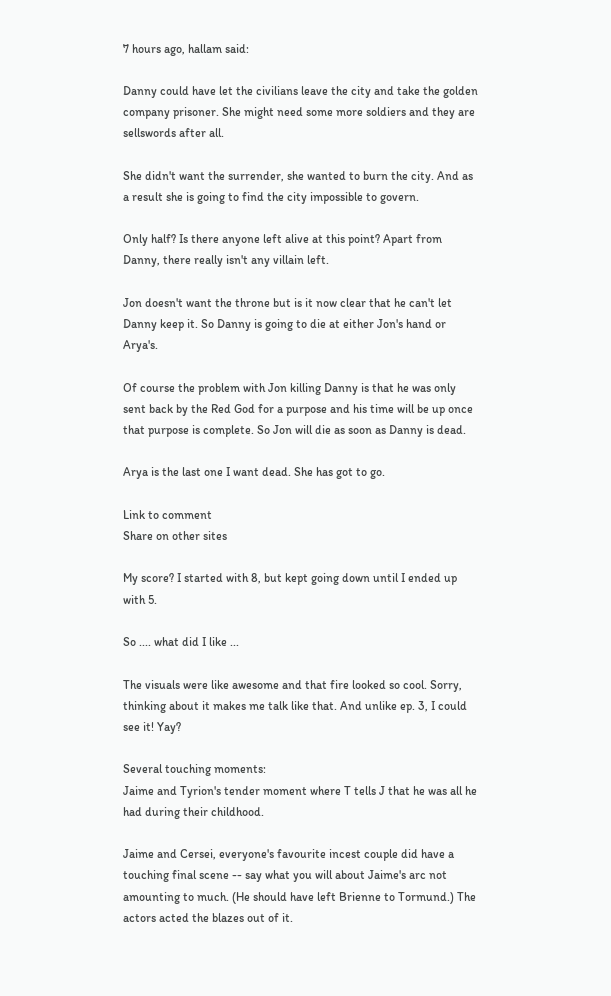7 hours ago, hallam said:

Danny could have let the civilians leave the city and take the golden company prisoner. She might need some more soldiers and they are sellswords after all.

She didn't want the surrender, she wanted to burn the city. And as a result she is going to find the city impossible to govern.

Only half? Is there anyone left alive at this point? Apart from Danny, there really isn't any villain left.

Jon doesn't want the throne but is it now clear that he can't let Danny keep it. So Danny is going to die at either Jon's hand or Arya's.

Of course the problem with Jon killing Danny is that he was only sent back by the Red God for a purpose and his time will be up once that purpose is complete. So Jon will die as soon as Danny is dead.

Arya is the last one I want dead. She has got to go.

Link to comment
Share on other sites

My score? I started with 8, but kept going down until I ended up with 5.

So .... what did I like ...

The visuals were like awesome and that fire looked so cool. Sorry, thinking about it makes me talk like that. And unlike ep. 3, I could see it! Yay?

Several touching moments:
Jaime and Tyrion's tender moment where T tells J that he was all he had during their childhood.

Jaime and Cersei, everyone's favourite incest couple did have a touching final scene -- say what you will about Jaime's arc not amounting to much. (He should have left Brienne to Tormund.) The actors acted the blazes out of it.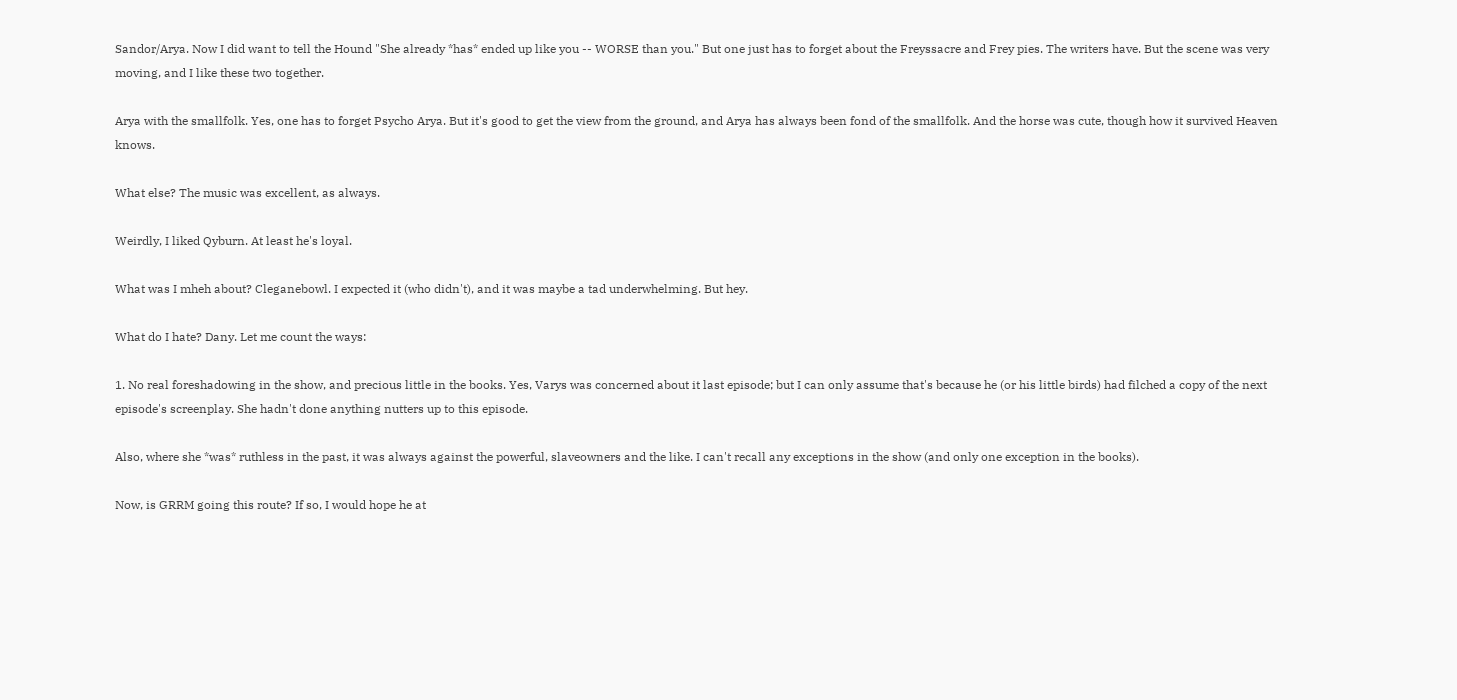Sandor/Arya. Now I did want to tell the Hound "She already *has* ended up like you -- WORSE than you." But one just has to forget about the Freyssacre and Frey pies. The writers have. But the scene was very moving, and I like these two together.

Arya with the smallfolk. Yes, one has to forget Psycho Arya. But it's good to get the view from the ground, and Arya has always been fond of the smallfolk. And the horse was cute, though how it survived Heaven knows.

What else? The music was excellent, as always.

Weirdly, I liked Qyburn. At least he's loyal.

What was I mheh about? Cleganebowl. I expected it (who didn't), and it was maybe a tad underwhelming. But hey.

What do I hate? Dany. Let me count the ways:

1. No real foreshadowing in the show, and precious little in the books. Yes, Varys was concerned about it last episode; but I can only assume that's because he (or his little birds) had filched a copy of the next episode's screenplay. She hadn't done anything nutters up to this episode.

Also, where she *was* ruthless in the past, it was always against the powerful, slaveowners and the like. I can't recall any exceptions in the show (and only one exception in the books).

Now, is GRRM going this route? If so, I would hope he at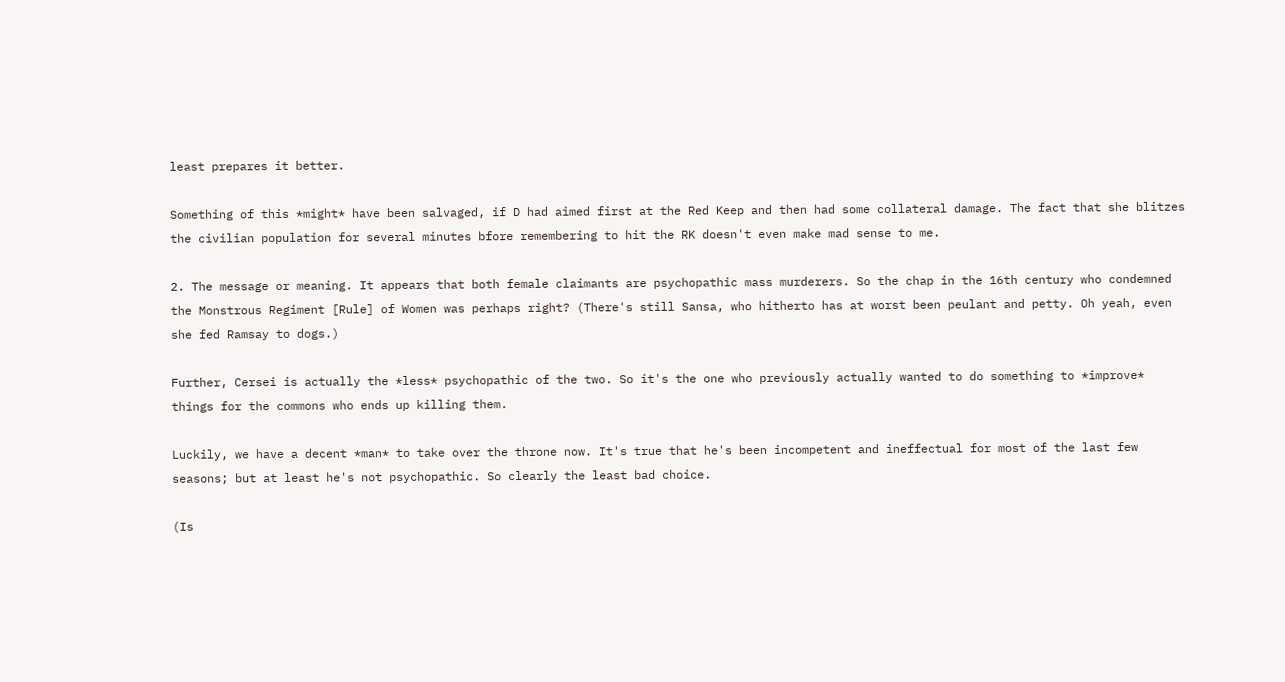least prepares it better.

Something of this *might* have been salvaged, if D had aimed first at the Red Keep and then had some collateral damage. The fact that she blitzes the civilian population for several minutes bfore remembering to hit the RK doesn't even make mad sense to me.

2. The message or meaning. It appears that both female claimants are psychopathic mass murderers. So the chap in the 16th century who condemned the Monstrous Regiment [Rule] of Women was perhaps right? (There's still Sansa, who hitherto has at worst been peulant and petty. Oh yeah, even she fed Ramsay to dogs.)

Further, Cersei is actually the *less* psychopathic of the two. So it's the one who previously actually wanted to do something to *improve* things for the commons who ends up killing them.

Luckily, we have a decent *man* to take over the throne now. It's true that he's been incompetent and ineffectual for most of the last few seasons; but at least he's not psychopathic. So clearly the least bad choice.

(Is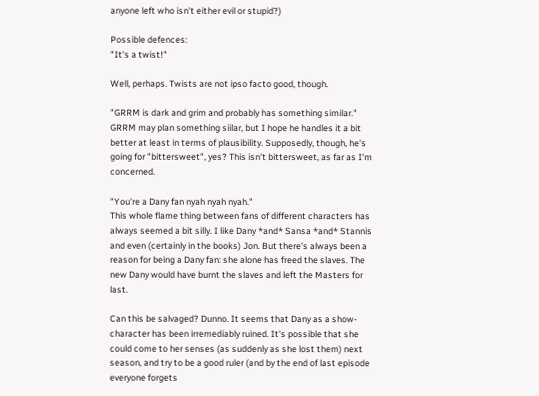anyone left who isn't either evil or stupid?)

Possible defences:
"It's a twist!"

Well, perhaps. Twists are not ipso facto good, though.

"GRRM is dark and grim and probably has something similar."
GRRM may plan something siilar, but I hope he handles it a bit better at least in terms of plausibility. Supposedly, though, he's going for "bittersweet", yes? This isn't bittersweet, as far as I'm concerned.

"You're a Dany fan nyah nyah nyah."
This whole flame thing between fans of different characters has always seemed a bit silly. I like Dany *and* Sansa *and* Stannis and even (certainly in the books) Jon. But there's always been a reason for being a Dany fan: she alone has freed the slaves. The new Dany would have burnt the slaves and left the Masters for last.

Can this be salvaged? Dunno. It seems that Dany as a show-character has been irremediably ruined. It's possible that she could come to her senses (as suddenly as she lost them) next season, and try to be a good ruler (and by the end of last episode everyone forgets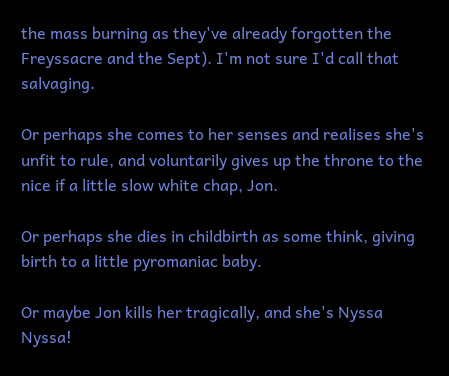the mass burning as they've already forgotten the Freyssacre and the Sept). I'm not sure I'd call that salvaging.

Or perhaps she comes to her senses and realises she's unfit to rule, and voluntarily gives up the throne to the nice if a little slow white chap, Jon.

Or perhaps she dies in childbirth as some think, giving birth to a little pyromaniac baby.

Or maybe Jon kills her tragically, and she's Nyssa Nyssa!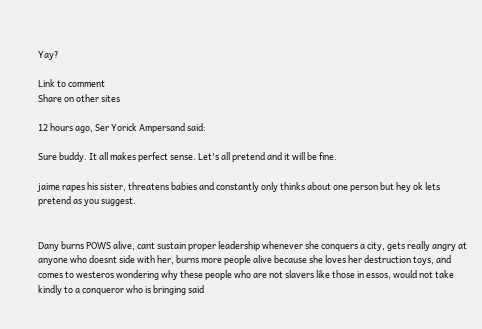Yay?

Link to comment
Share on other sites

12 hours ago, Ser Yorick Ampersand said:

Sure buddy. It all makes perfect sense. Let's all pretend and it will be fine.

jaime rapes his sister, threatens babies and constantly only thinks about one person but hey ok lets pretend as you suggest.


Dany burns POWS alive, cant sustain proper leadership whenever she conquers a city, gets really angry at anyone who doesnt side with her, burns more people alive because she loves her destruction toys, and comes to westeros wondering why these people who are not slavers like those in essos, would not take kindly to a conqueror who is bringing said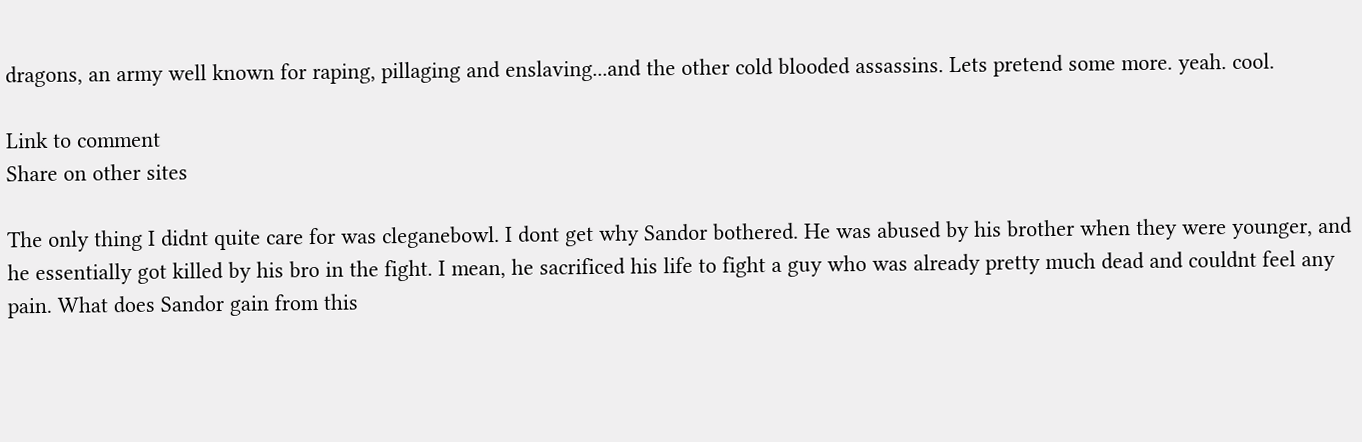dragons, an army well known for raping, pillaging and enslaving...and the other cold blooded assassins. Lets pretend some more. yeah. cool.

Link to comment
Share on other sites

The only thing I didnt quite care for was cleganebowl. I dont get why Sandor bothered. He was abused by his brother when they were younger, and he essentially got killed by his bro in the fight. I mean, he sacrificed his life to fight a guy who was already pretty much dead and couldnt feel any pain. What does Sandor gain from this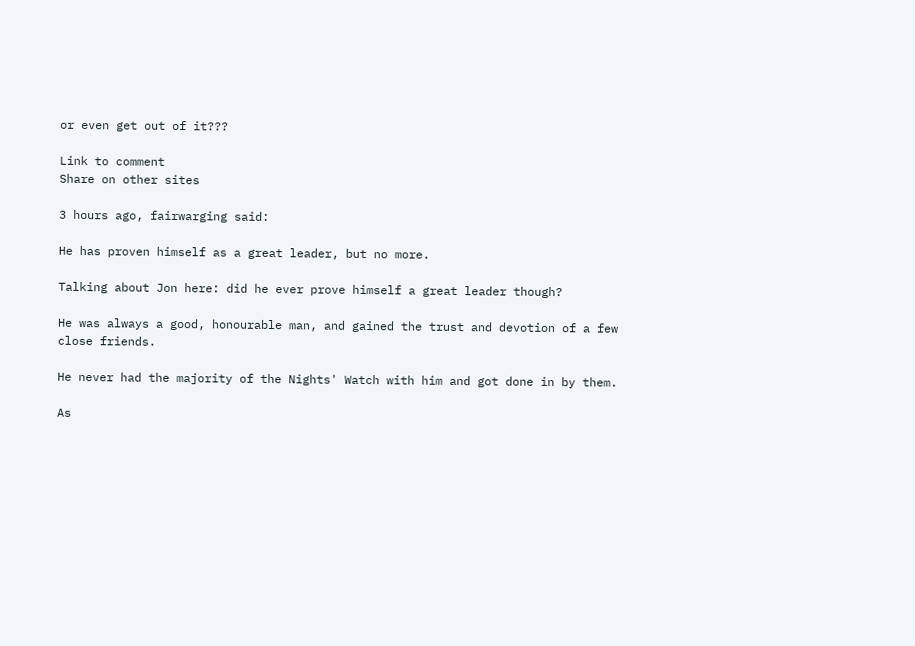or even get out of it???

Link to comment
Share on other sites

3 hours ago, fairwarging said:

He has proven himself as a great leader, but no more.

Talking about Jon here: did he ever prove himself a great leader though?

He was always a good, honourable man, and gained the trust and devotion of a few close friends.

He never had the majority of the Nights' Watch with him and got done in by them.

As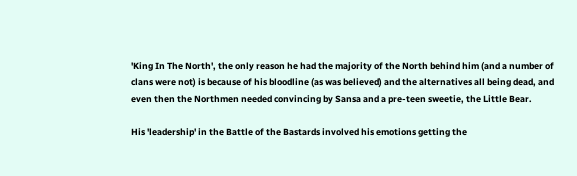'King In The North', the only reason he had the majority of the North behind him (and a number of clans were not) is because of his bloodline (as was believed) and the alternatives all being dead, and even then the Northmen needed convincing by Sansa and a pre-teen sweetie, the Little Bear.

His 'leadership' in the Battle of the Bastards involved his emotions getting the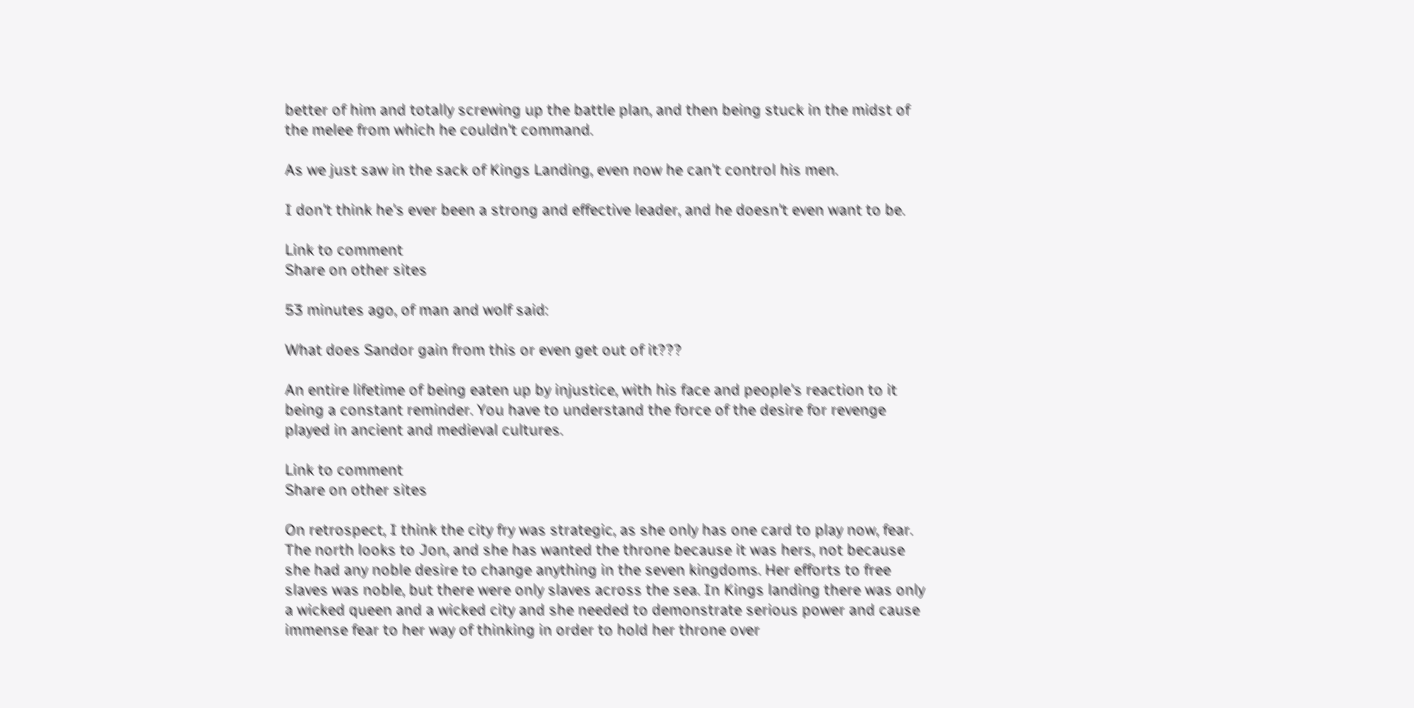better of him and totally screwing up the battle plan, and then being stuck in the midst of the melee from which he couldn't command.

As we just saw in the sack of Kings Landing, even now he can't control his men.

I don't think he's ever been a strong and effective leader, and he doesn't even want to be.

Link to comment
Share on other sites

53 minutes ago, of man and wolf said:

What does Sandor gain from this or even get out of it???

An entire lifetime of being eaten up by injustice, with his face and people's reaction to it being a constant reminder. You have to understand the force of the desire for revenge played in ancient and medieval cultures.

Link to comment
Share on other sites

On retrospect, I think the city fry was strategic, as she only has one card to play now, fear. The north looks to Jon, and she has wanted the throne because it was hers, not because she had any noble desire to change anything in the seven kingdoms. Her efforts to free slaves was noble, but there were only slaves across the sea. In Kings landing there was only a wicked queen and a wicked city and she needed to demonstrate serious power and cause immense fear to her way of thinking in order to hold her throne over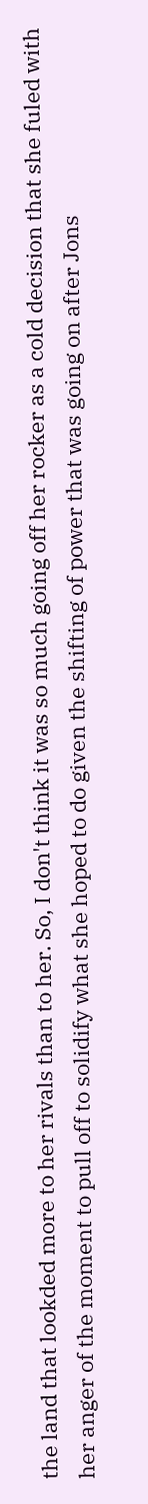the land that lookded more to her rivals than to her. So, I don't think it was so much going off her rocker as a cold decision that she fuled with her anger of the moment to pull off to solidify what she hoped to do given the shifting of power that was going on after Jons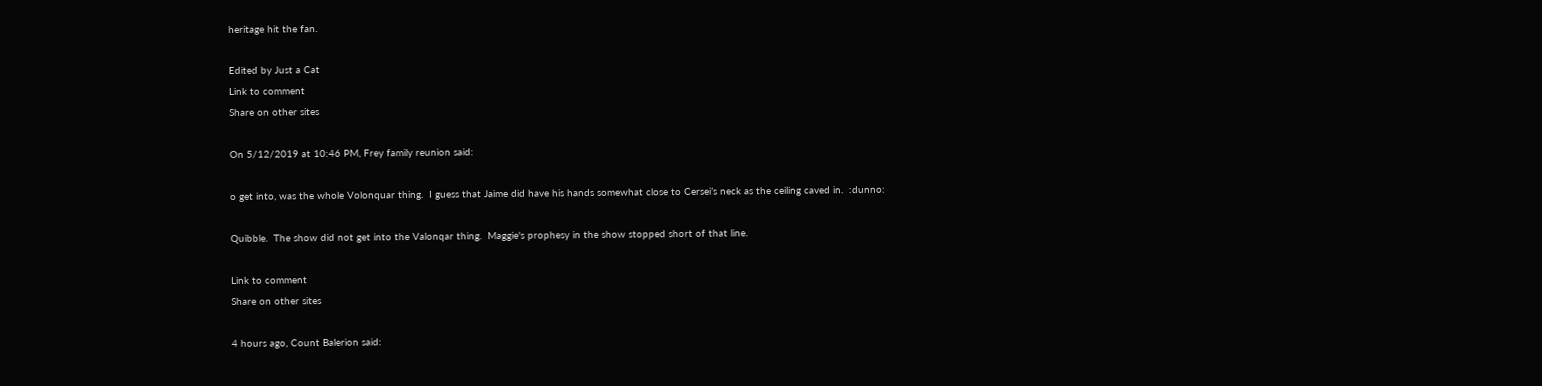heritage hit the fan.

Edited by Just a Cat
Link to comment
Share on other sites

On 5/12/2019 at 10:46 PM, Frey family reunion said:

o get into, was the whole Volonquar thing.  I guess that Jaime did have his hands somewhat close to Cersei’s neck as the ceiling caved in.  :dunno:

Quibble.  The show did not get into the Valonqar thing.  Maggie's prophesy in the show stopped short of that line.

Link to comment
Share on other sites

4 hours ago, Count Balerion said: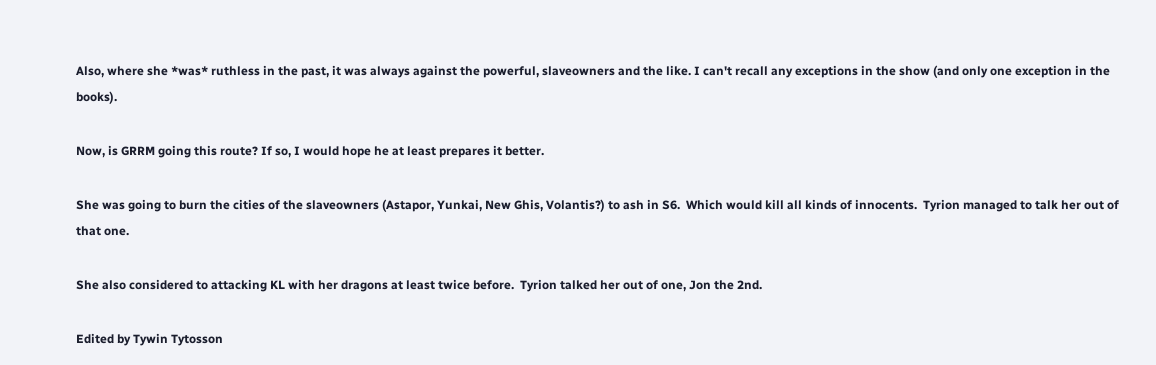Also, where she *was* ruthless in the past, it was always against the powerful, slaveowners and the like. I can't recall any exceptions in the show (and only one exception in the books).

Now, is GRRM going this route? If so, I would hope he at least prepares it better.

She was going to burn the cities of the slaveowners (Astapor, Yunkai, New Ghis, Volantis?) to ash in S6.  Which would kill all kinds of innocents.  Tyrion managed to talk her out of that one.

She also considered to attacking KL with her dragons at least twice before.  Tyrion talked her out of one, Jon the 2nd.

Edited by Tywin Tytosson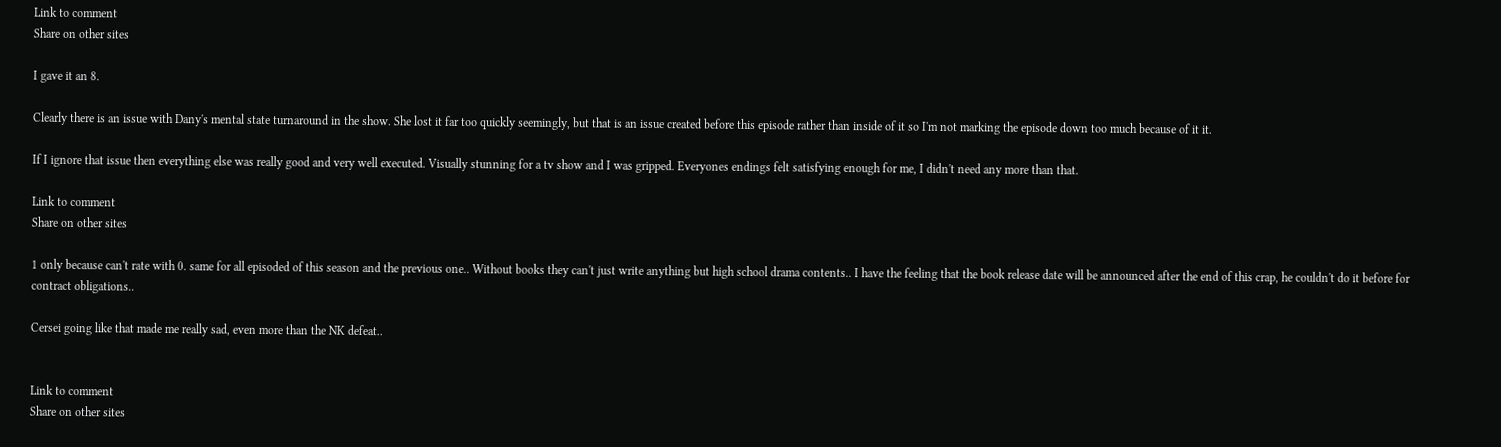Link to comment
Share on other sites

I gave it an 8.

Clearly there is an issue with Dany's mental state turnaround in the show. She lost it far too quickly seemingly, but that is an issue created before this episode rather than inside of it so I'm not marking the episode down too much because of it it.

If I ignore that issue then everything else was really good and very well executed. Visually stunning for a tv show and I was gripped. Everyones endings felt satisfying enough for me, I didn't need any more than that.

Link to comment
Share on other sites

1 only because can't rate with 0. same for all episoded of this season and the previous one.. Without books they can't just write anything but high school drama contents.. I have the feeling that the book release date will be announced after the end of this crap, he couldn't do it before for contract obligations..

Cersei going like that made me really sad, even more than the NK defeat..


Link to comment
Share on other sites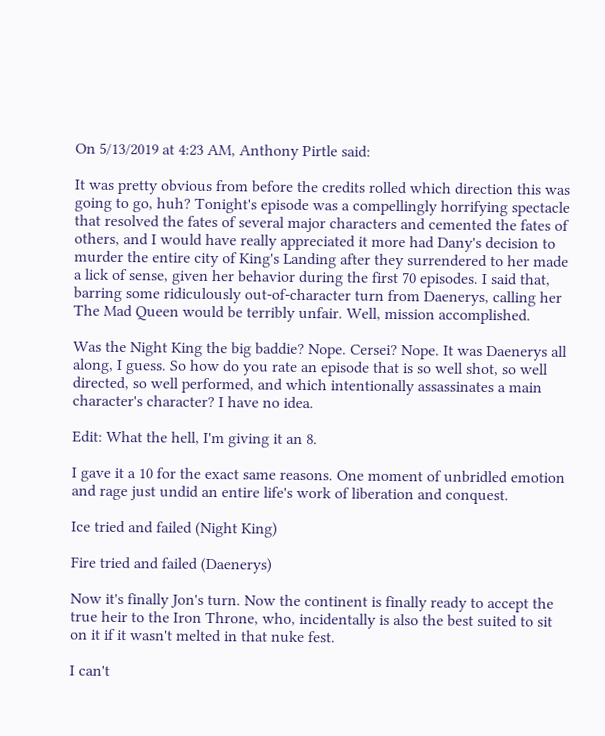On 5/13/2019 at 4:23 AM, Anthony Pirtle said:

It was pretty obvious from before the credits rolled which direction this was going to go, huh? Tonight's episode was a compellingly horrifying spectacle that resolved the fates of several major characters and cemented the fates of others, and I would have really appreciated it more had Dany's decision to murder the entire city of King's Landing after they surrendered to her made a lick of sense, given her behavior during the first 70 episodes. I said that, barring some ridiculously out-of-character turn from Daenerys, calling her The Mad Queen would be terribly unfair. Well, mission accomplished.

Was the Night King the big baddie? Nope. Cersei? Nope. It was Daenerys all along, I guess. So how do you rate an episode that is so well shot, so well directed, so well performed, and which intentionally assassinates a main character's character? I have no idea.

Edit: What the hell, I'm giving it an 8.

I gave it a 10 for the exact same reasons. One moment of unbridled emotion and rage just undid an entire life's work of liberation and conquest.

Ice tried and failed (Night King)

Fire tried and failed (Daenerys)

Now it's finally Jon's turn. Now the continent is finally ready to accept the true heir to the Iron Throne, who, incidentally is also the best suited to sit on it if it wasn't melted in that nuke fest.

I can't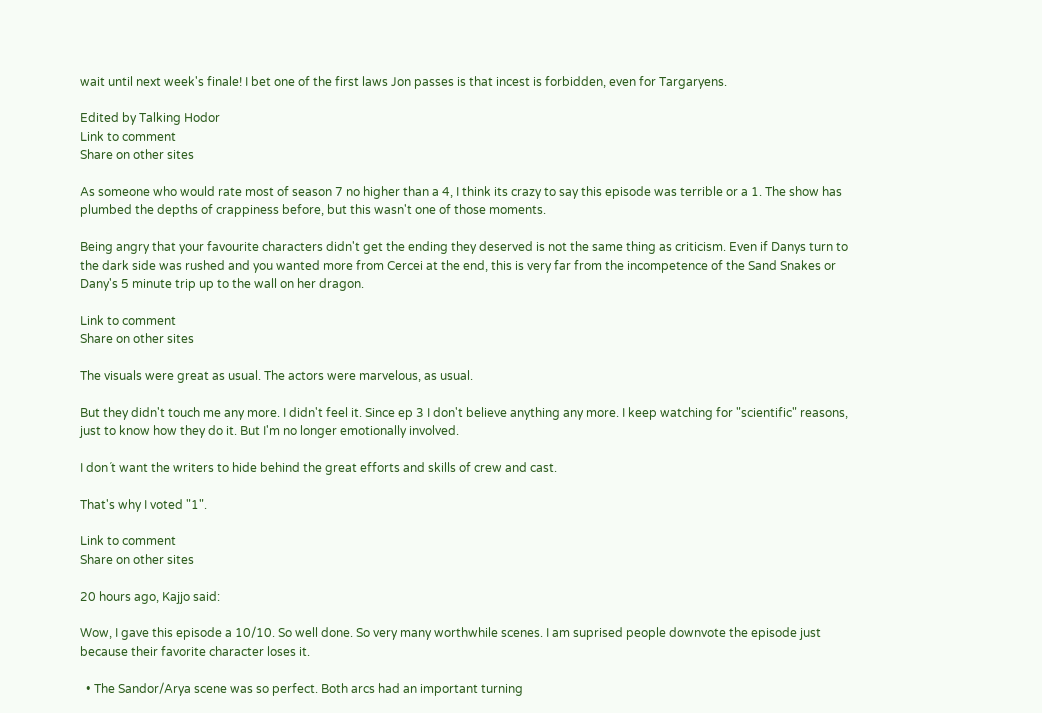wait until next week's finale! I bet one of the first laws Jon passes is that incest is forbidden, even for Targaryens.

Edited by Talking Hodor
Link to comment
Share on other sites

As someone who would rate most of season 7 no higher than a 4, I think its crazy to say this episode was terrible or a 1. The show has plumbed the depths of crappiness before, but this wasn't one of those moments.

Being angry that your favourite characters didn't get the ending they deserved is not the same thing as criticism. Even if Danys turn to the dark side was rushed and you wanted more from Cercei at the end, this is very far from the incompetence of the Sand Snakes or Dany's 5 minute trip up to the wall on her dragon.

Link to comment
Share on other sites

The visuals were great as usual. The actors were marvelous, as usual.

But they didn't touch me any more. I didn't feel it. Since ep 3 I don't believe anything any more. I keep watching for "scientific" reasons, just to know how they do it. But I'm no longer emotionally involved.

I don´t want the writers to hide behind the great efforts and skills of crew and cast.

That's why I voted "1".

Link to comment
Share on other sites

20 hours ago, Kajjo said:

Wow, I gave this episode a 10/10. So well done. So very many worthwhile scenes. I am suprised people downvote the episode just because their favorite character loses it.

  • The Sandor/Arya scene was so perfect. Both arcs had an important turning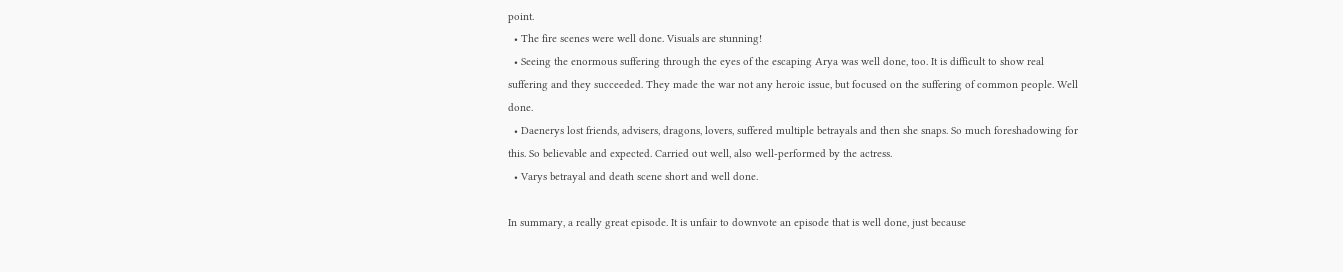point.
  • The fire scenes were well done. Visuals are stunning!
  • Seeing the enormous suffering through the eyes of the escaping Arya was well done, too. It is difficult to show real suffering and they succeeded. They made the war not any heroic issue, but focused on the suffering of common people. Well done.
  • Daenerys lost friends, advisers, dragons, lovers, suffered multiple betrayals and then she snaps. So much foreshadowing for this. So believable and expected. Carried out well, also well-performed by the actress.
  • Varys betrayal and death scene short and well done.

In summary, a really great episode. It is unfair to downvote an episode that is well done, just because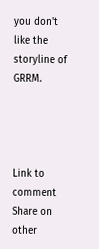you don't like the storyline of GRRM.




Link to comment
Share on other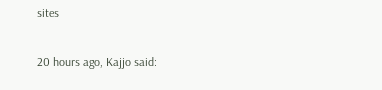sites

20 hours ago, Kajjo said: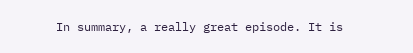In summary, a really great episode. It is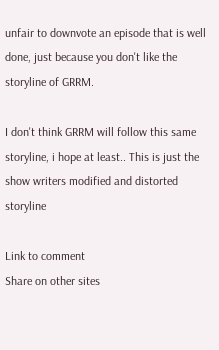unfair to downvote an episode that is well done, just because you don't like the storyline of GRRM.

I don't think GRRM will follow this same storyline, i hope at least.. This is just the show writers modified and distorted storyline

Link to comment
Share on other sites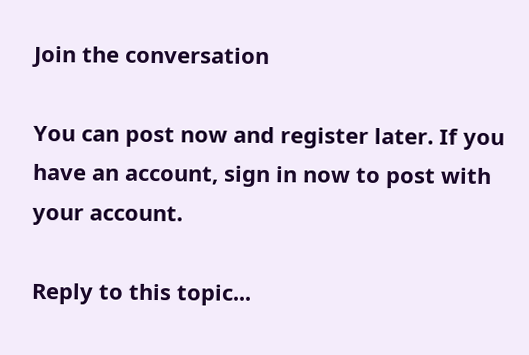Join the conversation

You can post now and register later. If you have an account, sign in now to post with your account.

Reply to this topic...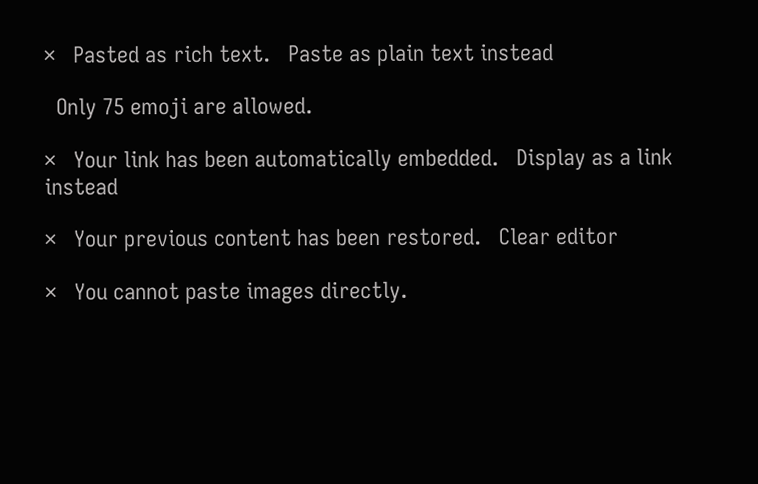×   Pasted as rich text.   Paste as plain text instead

  Only 75 emoji are allowed.

×   Your link has been automatically embedded.   Display as a link instead

×   Your previous content has been restored.   Clear editor

×   You cannot paste images directly.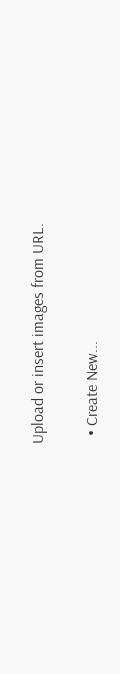Upload or insert images from URL.


  • Create New...